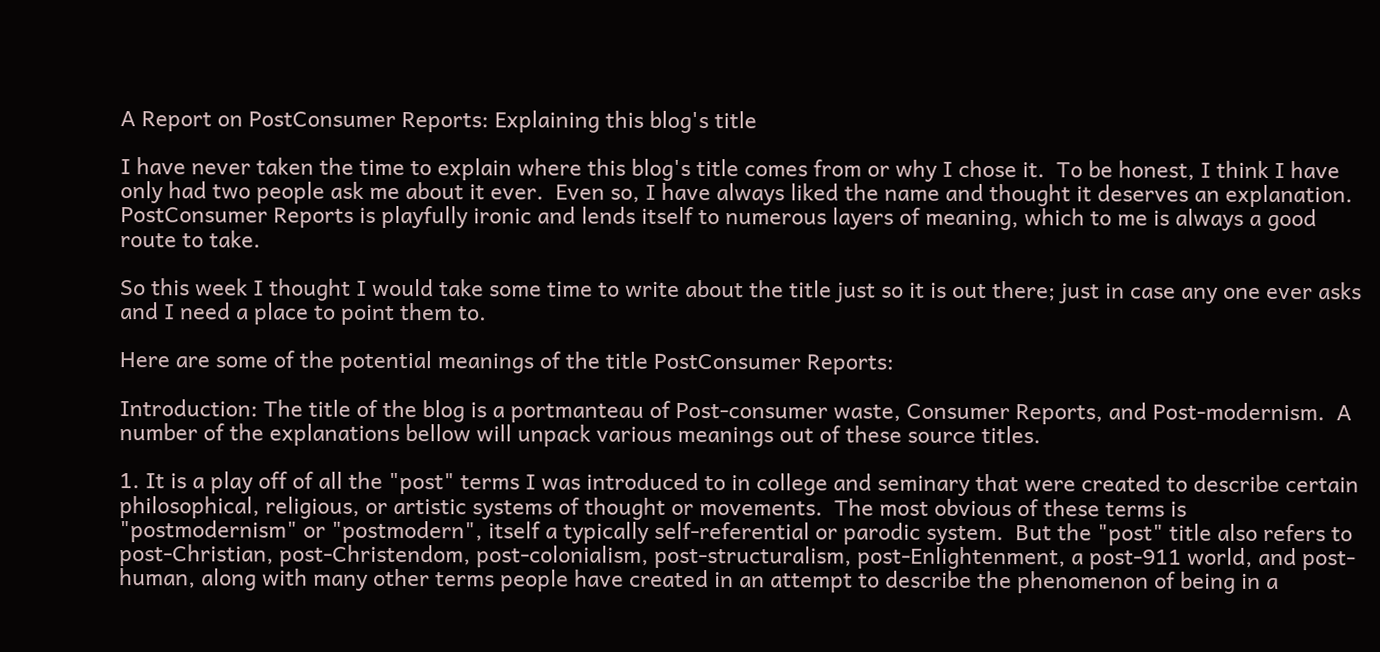A Report on PostConsumer Reports: Explaining this blog's title

I have never taken the time to explain where this blog's title comes from or why I chose it.  To be honest, I think I have only had two people ask me about it ever.  Even so, I have always liked the name and thought it deserves an explanation. PostConsumer Reports is playfully ironic and lends itself to numerous layers of meaning, which to me is always a good route to take.

So this week I thought I would take some time to write about the title just so it is out there; just in case any one ever asks and I need a place to point them to.

Here are some of the potential meanings of the title PostConsumer Reports:

Introduction: The title of the blog is a portmanteau of Post-consumer waste, Consumer Reports, and Post-modernism.  A number of the explanations bellow will unpack various meanings out of these source titles.

1. It is a play off of all the "post" terms I was introduced to in college and seminary that were created to describe certain philosophical, religious, or artistic systems of thought or movements.  The most obvious of these terms is "postmodernism" or "postmodern", itself a typically self-referential or parodic system.  But the "post" title also refers to post-Christian, post-Christendom, post-colonialism, post-structuralism, post-Enlightenment, a post-911 world, and post-human, along with many other terms people have created in an attempt to describe the phenomenon of being in a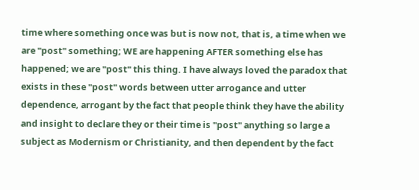time where something once was but is now not, that is, a time when we are "post" something; WE are happening AFTER something else has happened; we are "post" this thing. I have always loved the paradox that exists in these "post" words between utter arrogance and utter dependence, arrogant by the fact that people think they have the ability and insight to declare they or their time is "post" anything so large a subject as Modernism or Christianity, and then dependent by the fact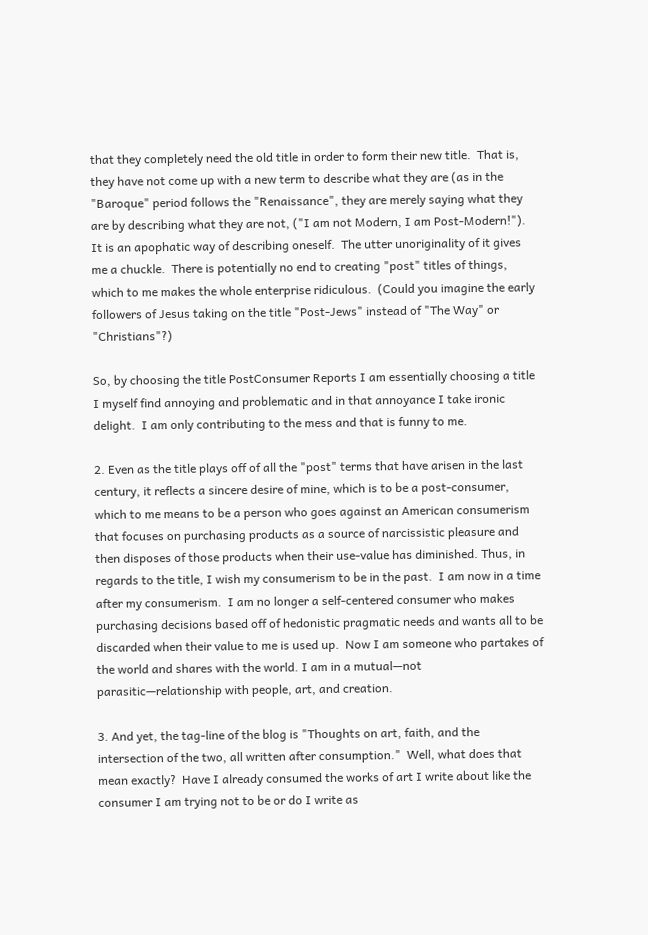that they completely need the old title in order to form their new title.  That is, they have not come up with a new term to describe what they are (as in the "Baroque" period follows the "Renaissance", they are merely saying what they are by describing what they are not, ("I am not Modern, I am Post-Modern!").  It is an apophatic way of describing oneself.  The utter unoriginality of it gives me a chuckle.  There is potentially no end to creating "post" titles of things, which to me makes the whole enterprise ridiculous.  (Could you imagine the early followers of Jesus taking on the title "Post-Jews" instead of "The Way" or "Christians"?)

So, by choosing the title PostConsumer Reports I am essentially choosing a title I myself find annoying and problematic and in that annoyance I take ironic delight.  I am only contributing to the mess and that is funny to me.

2. Even as the title plays off of all the "post" terms that have arisen in the last century, it reflects a sincere desire of mine, which is to be a post-consumer, which to me means to be a person who goes against an American consumerism that focuses on purchasing products as a source of narcissistic pleasure and then disposes of those products when their use-value has diminished. Thus, in regards to the title, I wish my consumerism to be in the past.  I am now in a time after my consumerism.  I am no longer a self-centered consumer who makes purchasing decisions based off of hedonistic pragmatic needs and wants all to be discarded when their value to me is used up.  Now I am someone who partakes of the world and shares with the world. I am in a mutual—not parasitic—relationship with people, art, and creation.

3. And yet, the tag-line of the blog is "Thoughts on art, faith, and the intersection of the two, all written after consumption."  Well, what does that mean exactly?  Have I already consumed the works of art I write about like the consumer I am trying not to be or do I write as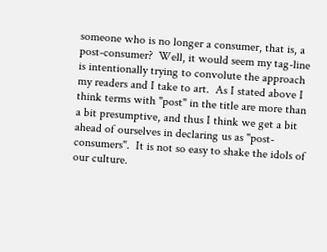someone who is no longer a consumer, that is, a post-consumer?  Well, it would seem my tag-line is intentionally trying to convolute the approach my readers and I take to art.  As I stated above I think terms with "post" in the title are more than a bit presumptive, and thus I think we get a bit ahead of ourselves in declaring us as "post-consumers".  It is not so easy to shake the idols of our culture.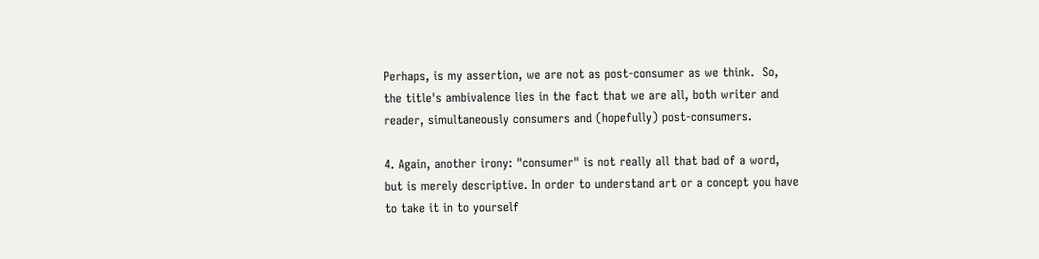Perhaps, is my assertion, we are not as post-consumer as we think.  So, the title's ambivalence lies in the fact that we are all, both writer and reader, simultaneously consumers and (hopefully) post-consumers.

4. Again, another irony: "consumer" is not really all that bad of a word, but is merely descriptive. In order to understand art or a concept you have to take it in to yourself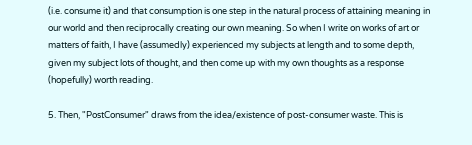(i.e. consume it) and that consumption is one step in the natural process of attaining meaning in our world and then reciprocally creating our own meaning. So when I write on works of art or matters of faith, I have (assumedly) experienced my subjects at length and to some depth, given my subject lots of thought, and then come up with my own thoughts as a response (hopefully) worth reading.

5. Then, "PostConsumer" draws from the idea/existence of post-consumer waste. This is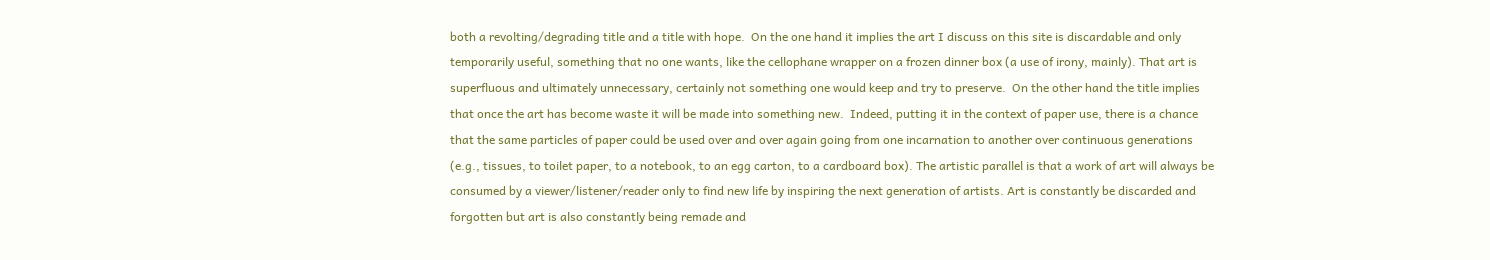both a revolting/degrading title and a title with hope.  On the one hand it implies the art I discuss on this site is discardable and only temporarily useful, something that no one wants, like the cellophane wrapper on a frozen dinner box (a use of irony, mainly). That art is superfluous and ultimately unnecessary, certainly not something one would keep and try to preserve.  On the other hand the title implies that once the art has become waste it will be made into something new.  Indeed, putting it in the context of paper use, there is a chance that the same particles of paper could be used over and over again going from one incarnation to another over continuous generations (e.g., tissues, to toilet paper, to a notebook, to an egg carton, to a cardboard box). The artistic parallel is that a work of art will always be consumed by a viewer/listener/reader only to find new life by inspiring the next generation of artists. Art is constantly be discarded and forgotten but art is also constantly being remade and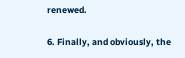renewed.

6. Finally, and obviously, the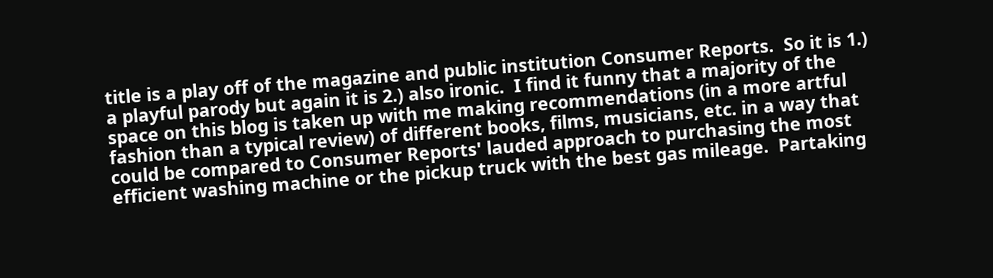title is a play off of the magazine and public institution Consumer Reports.  So it is 1.) a playful parody but again it is 2.) also ironic.  I find it funny that a majority of the space on this blog is taken up with me making recommendations (in a more artful fashion than a typical review) of different books, films, musicians, etc. in a way that could be compared to Consumer Reports' lauded approach to purchasing the most efficient washing machine or the pickup truck with the best gas mileage.  Partaking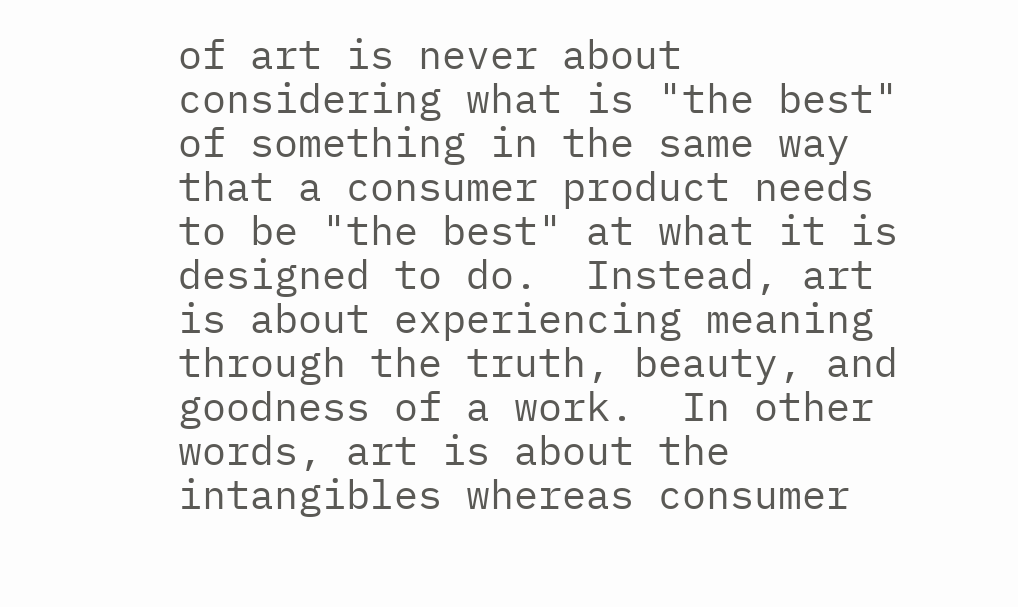of art is never about considering what is "the best" of something in the same way that a consumer product needs to be "the best" at what it is designed to do.  Instead, art is about experiencing meaning through the truth, beauty, and goodness of a work.  In other words, art is about the intangibles whereas consumer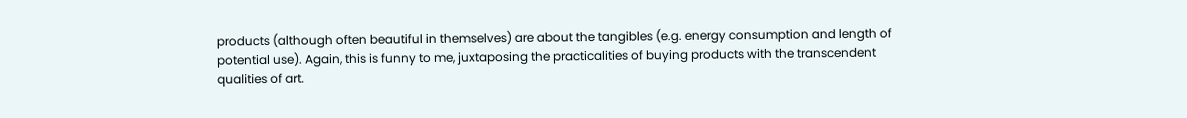products (although often beautiful in themselves) are about the tangibles (e.g. energy consumption and length of potential use). Again, this is funny to me, juxtaposing the practicalities of buying products with the transcendent qualities of art.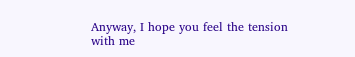Anyway, I hope you feel the tension with me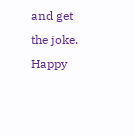and get the joke.
Happy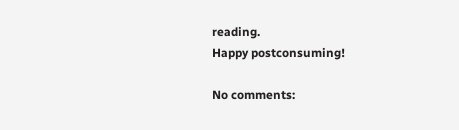reading.
Happy postconsuming!

No comments: